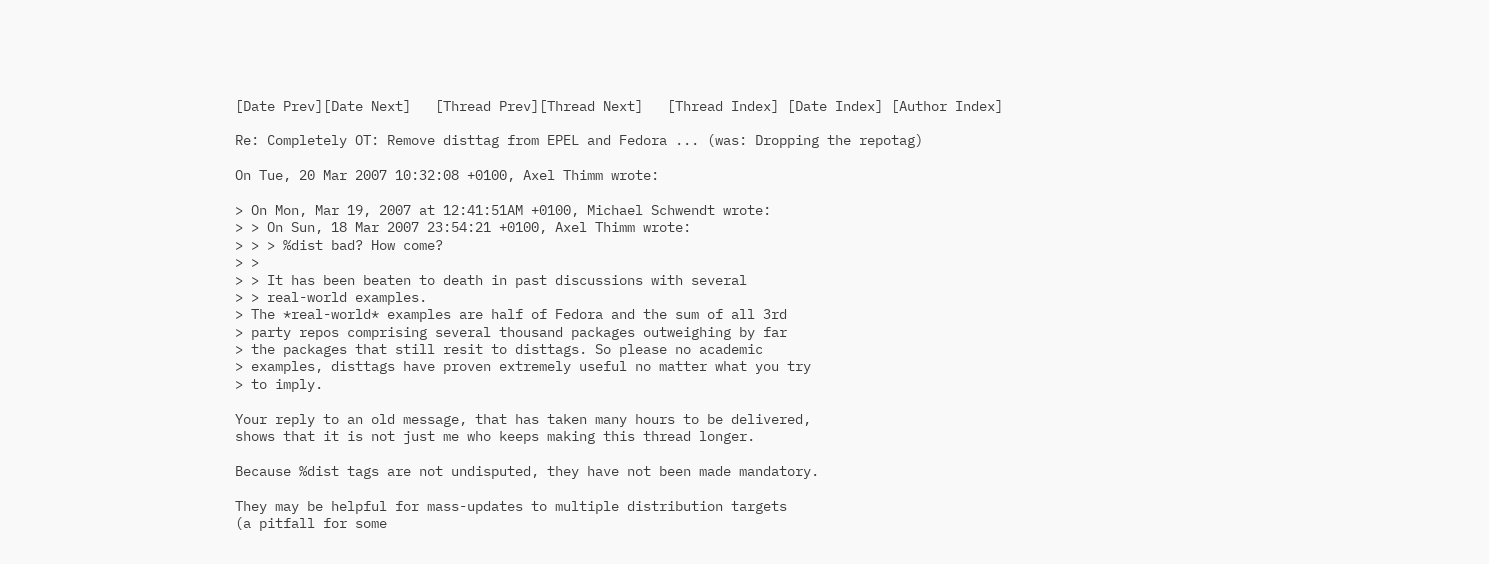[Date Prev][Date Next]   [Thread Prev][Thread Next]   [Thread Index] [Date Index] [Author Index]

Re: Completely OT: Remove disttag from EPEL and Fedora ... (was: Dropping the repotag)

On Tue, 20 Mar 2007 10:32:08 +0100, Axel Thimm wrote:

> On Mon, Mar 19, 2007 at 12:41:51AM +0100, Michael Schwendt wrote:
> > On Sun, 18 Mar 2007 23:54:21 +0100, Axel Thimm wrote:
> > > %dist bad? How come?
> >
> > It has been beaten to death in past discussions with several
> > real-world examples.
> The *real-world* examples are half of Fedora and the sum of all 3rd
> party repos comprising several thousand packages outweighing by far
> the packages that still resit to disttags. So please no academic
> examples, disttags have proven extremely useful no matter what you try
> to imply.

Your reply to an old message, that has taken many hours to be delivered,
shows that it is not just me who keeps making this thread longer.

Because %dist tags are not undisputed, they have not been made mandatory.

They may be helpful for mass-updates to multiple distribution targets
(a pitfall for some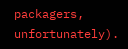packagers, unfortunately).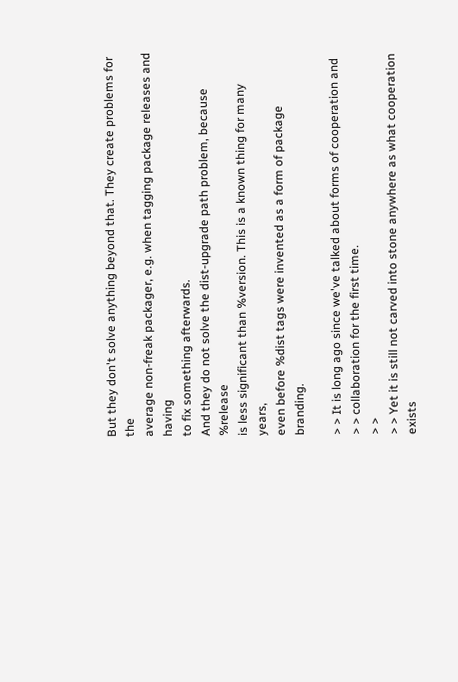But they don't solve anything beyond that. They create problems for the
average non-freak packager, e.g. when tagging package releases and having
to fix something afterwards.
And they do not solve the dist-upgrade path problem, because %release
is less significant than %version. This is a known thing for many years,
even before %dist tags were invented as a form of package branding.

> > It is long ago since we've talked about forms of cooperation and
> > collaboration for the first time.
> >
> > Yet it is still not carved into stone anywhere as what cooperation exists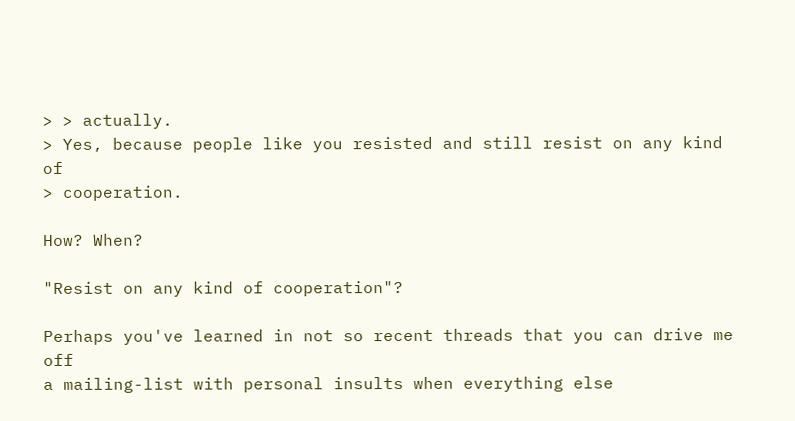> > actually.
> Yes, because people like you resisted and still resist on any kind of
> cooperation.

How? When?

"Resist on any kind of cooperation"?

Perhaps you've learned in not so recent threads that you can drive me off
a mailing-list with personal insults when everything else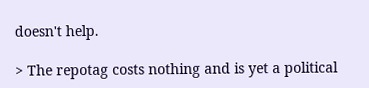doesn't help.

> The repotag costs nothing and is yet a political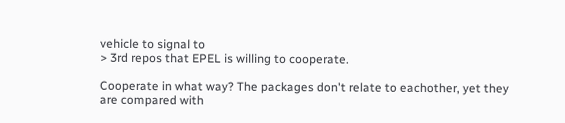vehicle to signal to
> 3rd repos that EPEL is willing to cooperate.

Cooperate in what way? The packages don't relate to eachother, yet they
are compared with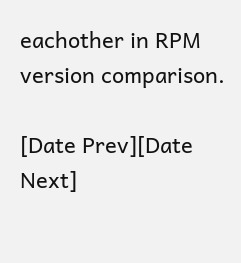eachother in RPM version comparison.

[Date Prev][Date Next]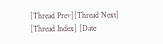[Thread Prev][Thread Next]   [Thread Index] [Date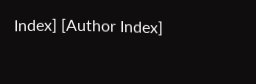Index] [Author Index]